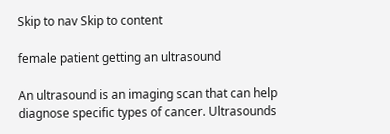Skip to nav Skip to content

female patient getting an ultrasound

An ultrasound is an imaging scan that can help diagnose specific types of cancer. Ultrasounds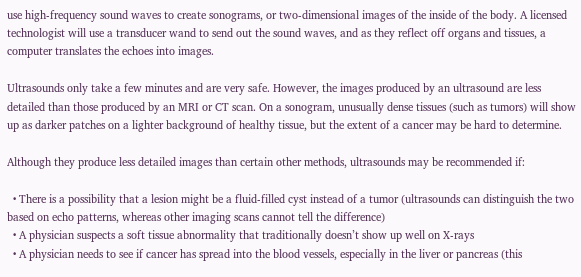use high-frequency sound waves to create sonograms, or two-dimensional images of the inside of the body. A licensed technologist will use a transducer wand to send out the sound waves, and as they reflect off organs and tissues, a computer translates the echoes into images.

Ultrasounds only take a few minutes and are very safe. However, the images produced by an ultrasound are less detailed than those produced by an MRI or CT scan. On a sonogram, unusually dense tissues (such as tumors) will show up as darker patches on a lighter background of healthy tissue, but the extent of a cancer may be hard to determine.

Although they produce less detailed images than certain other methods, ultrasounds may be recommended if:

  • There is a possibility that a lesion might be a fluid-filled cyst instead of a tumor (ultrasounds can distinguish the two based on echo patterns, whereas other imaging scans cannot tell the difference)
  • A physician suspects a soft tissue abnormality that traditionally doesn’t show up well on X-rays
  • A physician needs to see if cancer has spread into the blood vessels, especially in the liver or pancreas (this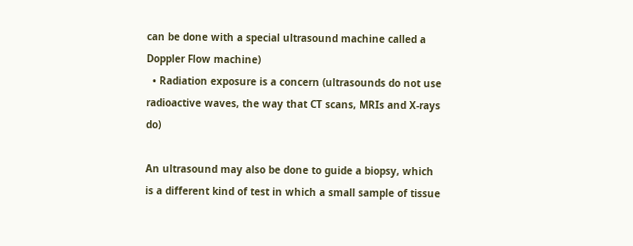can be done with a special ultrasound machine called a Doppler Flow machine)
  • Radiation exposure is a concern (ultrasounds do not use radioactive waves, the way that CT scans, MRIs and X-rays do)

An ultrasound may also be done to guide a biopsy, which is a different kind of test in which a small sample of tissue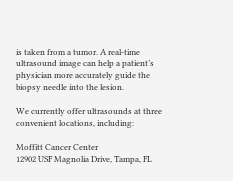is taken from a tumor. A real-time ultrasound image can help a patient’s physician more accurately guide the biopsy needle into the lesion.

We currently offer ultrasounds at three convenient locations, including:

Moffitt Cancer Center
12902 USF Magnolia Drive, Tampa, FL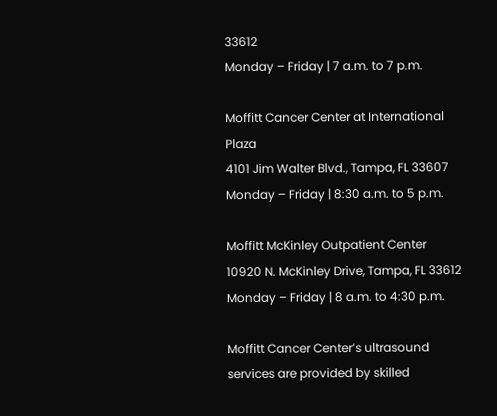33612
Monday – Friday | 7 a.m. to 7 p.m.

Moffitt Cancer Center at International Plaza
4101 Jim Walter Blvd., Tampa, FL 33607
Monday – Friday | 8:30 a.m. to 5 p.m.

Moffitt McKinley Outpatient Center
10920 N. McKinley Drive, Tampa, FL 33612
Monday – Friday | 8 a.m. to 4:30 p.m.

Moffitt Cancer Center’s ultrasound services are provided by skilled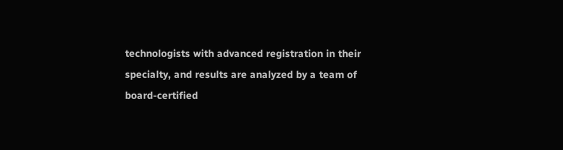technologists with advanced registration in their specialty, and results are analyzed by a team of board-certified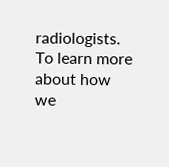radiologists. To learn more about how we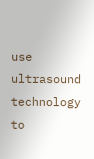use ultrasound technology to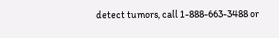detect tumors, call 1-888-663-3488 or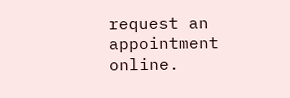request an appointment online.